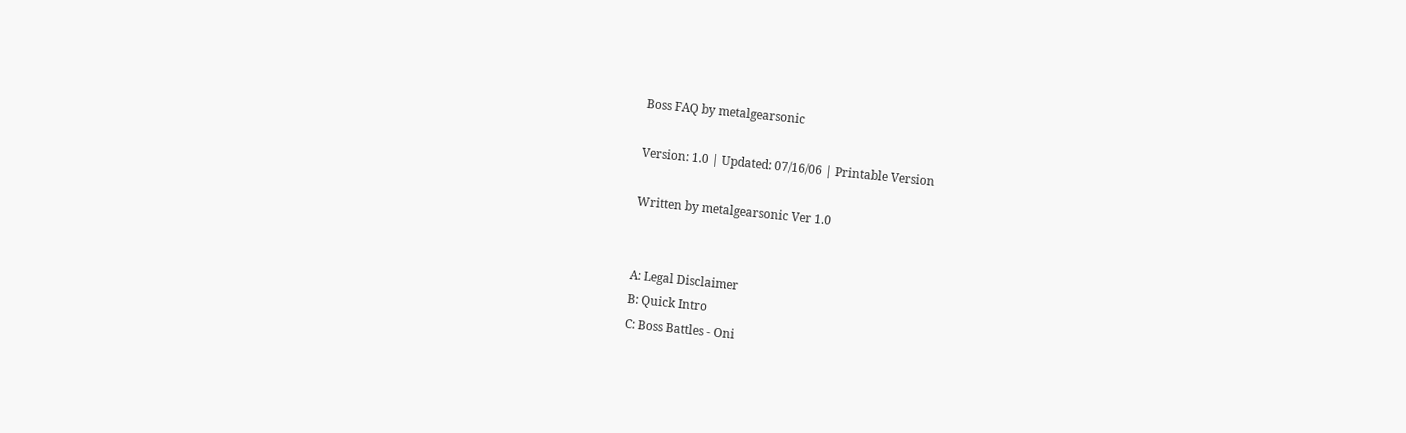Boss FAQ by metalgearsonic

Version: 1.0 | Updated: 07/16/06 | Printable Version

Written by metalgearsonic Ver 1.0


A: Legal Disclaimer
B: Quick Intro
C: Boss Battles - Oni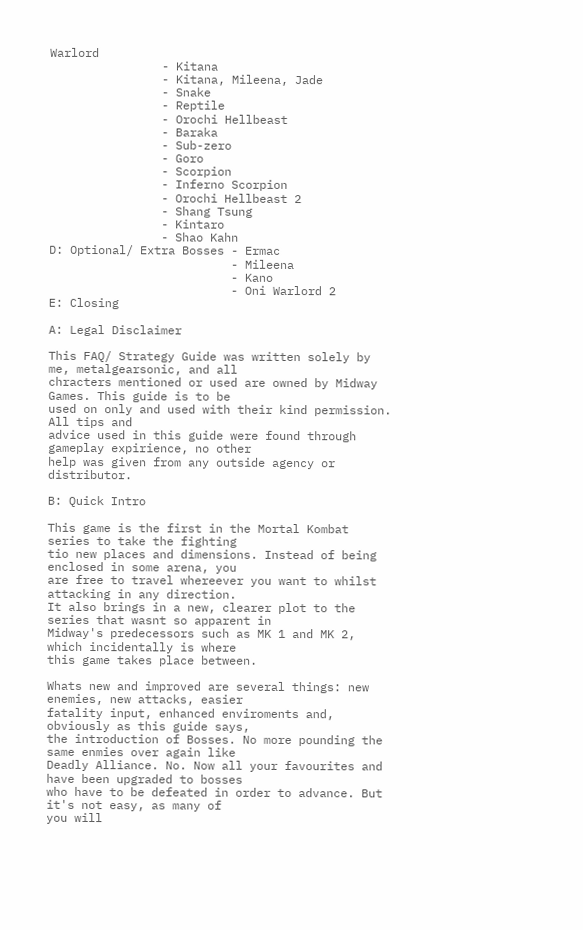Warlord
                - Kitana
                - Kitana, Mileena, Jade
                - Snake
                - Reptile
                - Orochi Hellbeast
                - Baraka
                - Sub-zero
                - Goro
                - Scorpion
                - Inferno Scorpion
                - Orochi Hellbeast 2
                - Shang Tsung
                - Kintaro
                - Shao Kahn
D: Optional/ Extra Bosses - Ermac
                          - Mileena
                          - Kano
                          - Oni Warlord 2
E: Closing

A: Legal Disclaimer

This FAQ/ Strategy Guide was written solely by me, metalgearsonic, and all
chracters mentioned or used are owned by Midway Games. This guide is to be
used on only and used with their kind permission. All tips and
advice used in this guide were found through gameplay expirience, no other
help was given from any outside agency or distributor.

B: Quick Intro

This game is the first in the Mortal Kombat series to take the fighting
tio new places and dimensions. Instead of being enclosed in some arena, you
are free to travel whereever you want to whilst attacking in any direction.
It also brings in a new, clearer plot to the series that wasnt so apparent in
Midway's predecessors such as MK 1 and MK 2, which incidentally is where
this game takes place between.

Whats new and improved are several things: new enemies, new attacks, easier
fatality input, enhanced enviroments and, obviously as this guide says,
the introduction of Bosses. No more pounding the same enmies over again like
Deadly Alliance. No. Now all your favourites and have been upgraded to bosses
who have to be defeated in order to advance. But it's not easy, as many of
you will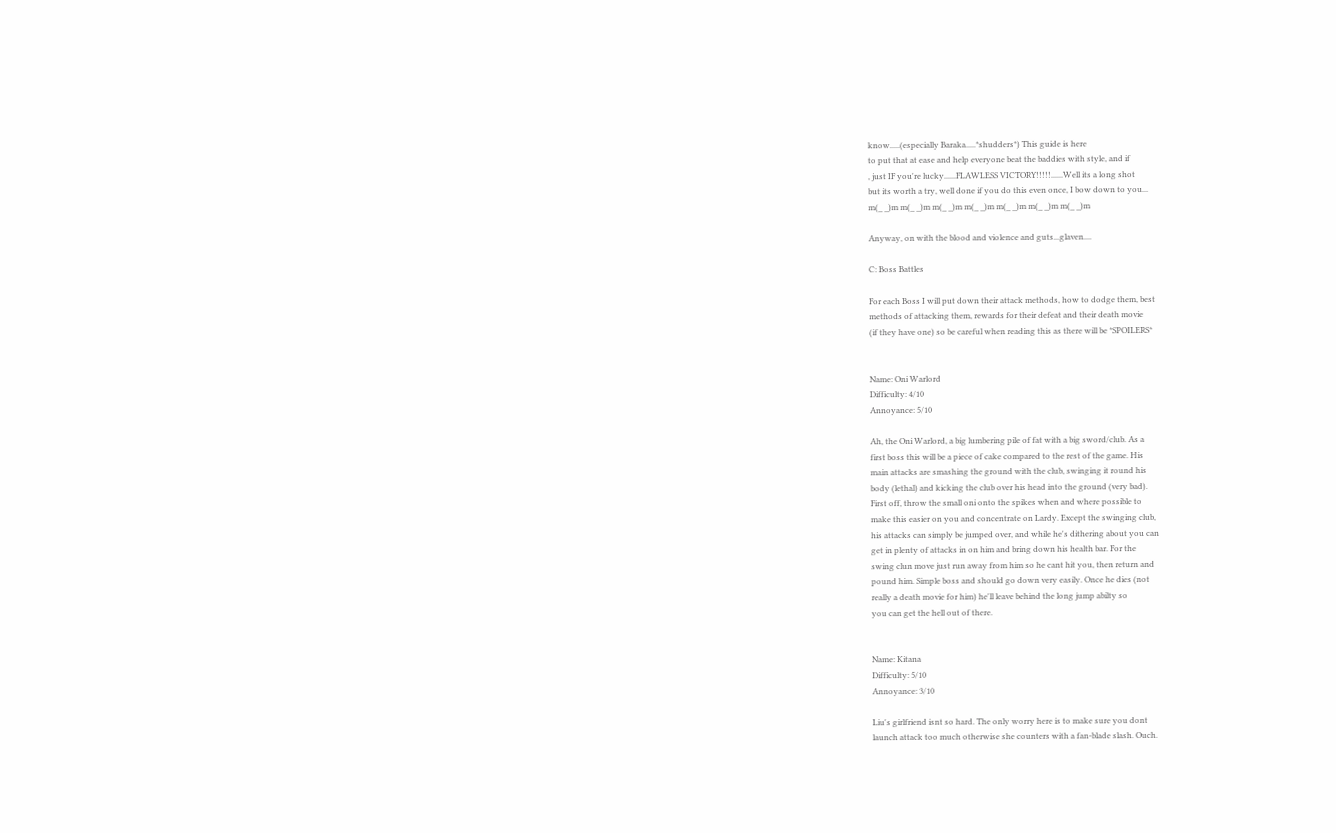know.....(especially Baraka.....*shudders*) This guide is here
to put that at ease and help everyone beat the baddies with style, and if
, just IF you're lucky......FLAWLESS VICTORY!!!!!......Well its a long shot
but its worth a try, well done if you do this even once, I bow down to you...
m(_ _)m m(_ _)m m(_ _)m m(_ _)m m(_ _)m m(_ _)m m(_ _)m

Anyway, on with the blood and violence and guts...glaven....

C: Boss Battles

For each Boss I will put down their attack methods, how to dodge them, best
methods of attacking them, rewards for their defeat and their death movie
(if they have one) so be careful when reading this as there will be *SPOILERS*


Name: Oni Warlord
Difficulty: 4/10
Annoyance: 5/10

Ah, the Oni Warlord, a big lumbering pile of fat with a big sword/club. As a
first boss this will be a piece of cake compared to the rest of the game. His
main attacks are smashing the ground with the club, swinging it round his
body (lethal) and kicking the club over his head into the ground (very bad).
First off, throw the small oni onto the spikes when and where possible to
make this easier on you and concentrate on Lardy. Except the swinging club,
his attacks can simply be jumped over, and while he's dithering about you can
get in plenty of attacks in on him and bring down his health bar. For the
swing clun move just run away from him so he cant hit you, then return and
pound him. Simple boss and should go down very easily. Once he dies (not
really a death movie for him) he'll leave behind the long jump abilty so
you can get the hell out of there.


Name: Kitana
Difficulty: 5/10
Annoyance: 3/10

Liu's girlfriend isnt so hard. The only worry here is to make sure you dont
launch attack too much otherwise she counters with a fan-blade slash. Ouch.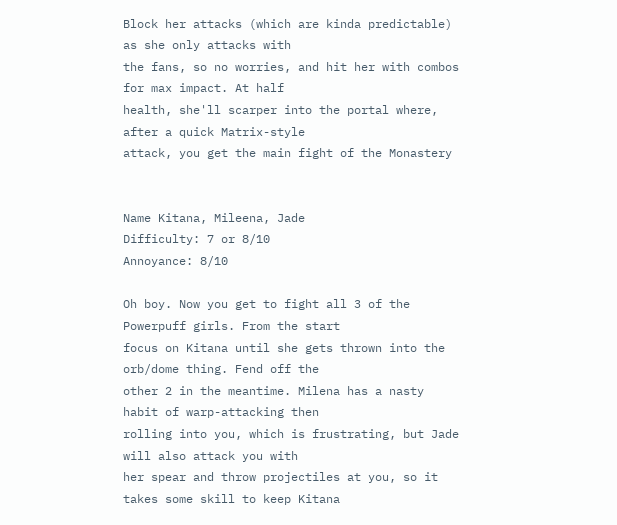Block her attacks (which are kinda predictable) as she only attacks with
the fans, so no worries, and hit her with combos for max impact. At half
health, she'll scarper into the portal where, after a quick Matrix-style
attack, you get the main fight of the Monastery


Name Kitana, Mileena, Jade
Difficulty: 7 or 8/10
Annoyance: 8/10

Oh boy. Now you get to fight all 3 of the Powerpuff girls. From the start
focus on Kitana until she gets thrown into the orb/dome thing. Fend off the
other 2 in the meantime. Milena has a nasty habit of warp-attacking then
rolling into you, which is frustrating, but Jade will also attack you with
her spear and throw projectiles at you, so it takes some skill to keep Kitana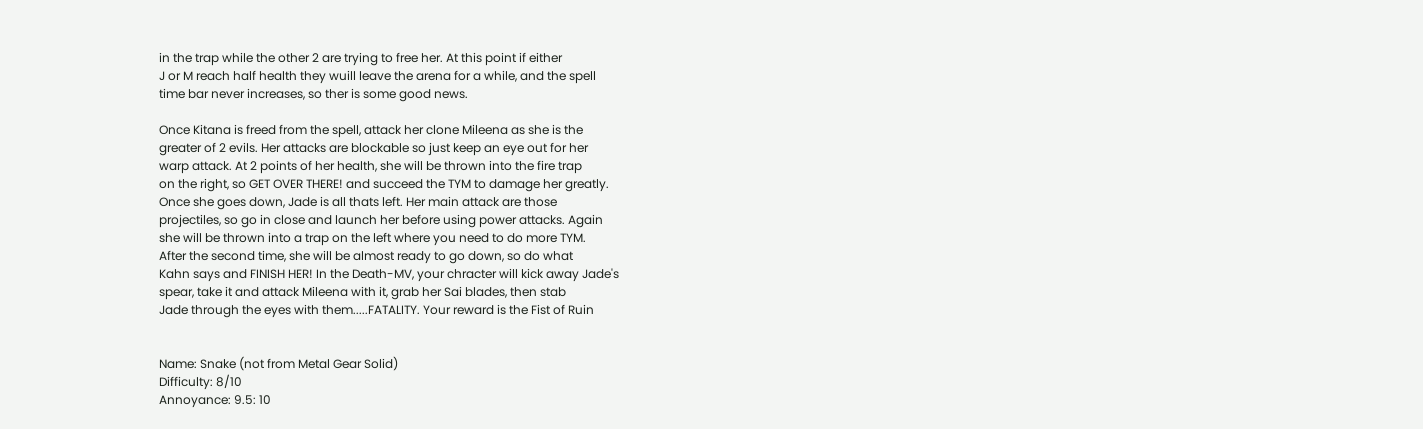in the trap while the other 2 are trying to free her. At this point if either
J or M reach half health they wuill leave the arena for a while, and the spell
time bar never increases, so ther is some good news.

Once Kitana is freed from the spell, attack her clone Mileena as she is the
greater of 2 evils. Her attacks are blockable so just keep an eye out for her
warp attack. At 2 points of her health, she will be thrown into the fire trap
on the right, so GET OVER THERE! and succeed the TYM to damage her greatly.
Once she goes down, Jade is all thats left. Her main attack are those
projectiles, so go in close and launch her before using power attacks. Again
she will be thrown into a trap on the left where you need to do more TYM.
After the second time, she will be almost ready to go down, so do what
Kahn says and FINISH HER! In the Death-MV, your chracter will kick away Jade's
spear, take it and attack Mileena with it, grab her Sai blades, then stab
Jade through the eyes with them.....FATALITY. Your reward is the Fist of Ruin


Name: Snake (not from Metal Gear Solid)
Difficulty: 8/10
Annoyance: 9.5: 10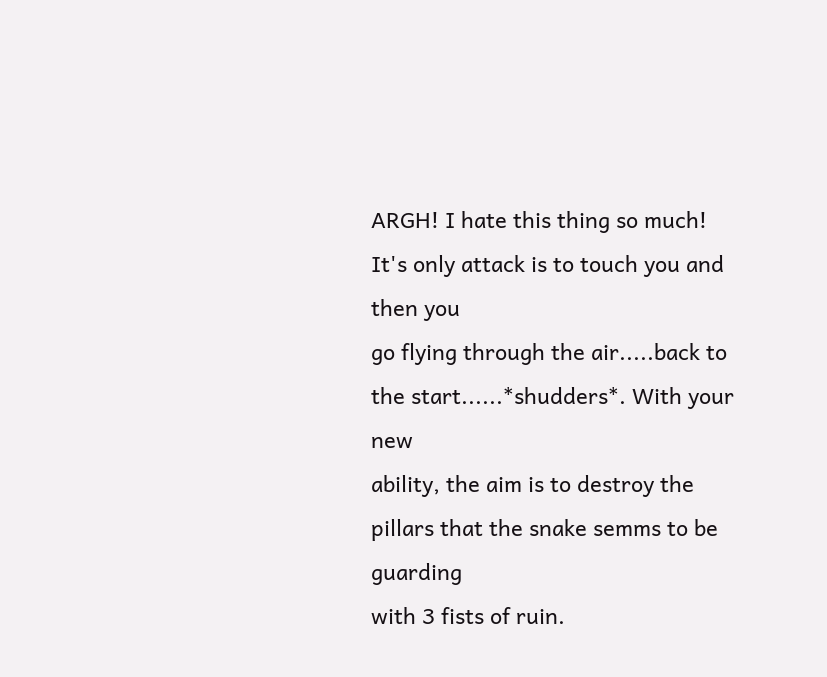ARGH! I hate this thing so much! It's only attack is to touch you and then you
go flying through the air.....back to the start......*shudders*. With your new
ability, the aim is to destroy the pillars that the snake semms to be guarding
with 3 fists of ruin.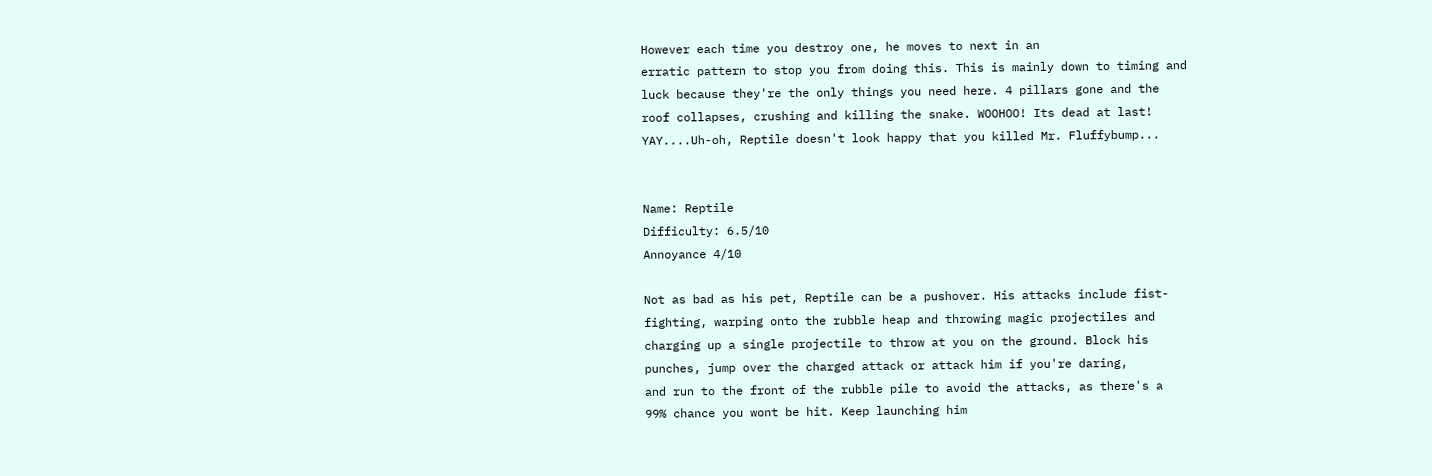However each time you destroy one, he moves to next in an
erratic pattern to stop you from doing this. This is mainly down to timing and
luck because they're the only things you need here. 4 pillars gone and the
roof collapses, crushing and killing the snake. WOOHOO! Its dead at last!
YAY....Uh-oh, Reptile doesn't look happy that you killed Mr. Fluffybump...


Name: Reptile
Difficulty: 6.5/10
Annoyance 4/10

Not as bad as his pet, Reptile can be a pushover. His attacks include fist-
fighting, warping onto the rubble heap and throwing magic projectiles and
charging up a single projectile to throw at you on the ground. Block his
punches, jump over the charged attack or attack him if you're daring,
and run to the front of the rubble pile to avoid the attacks, as there's a
99% chance you wont be hit. Keep launching him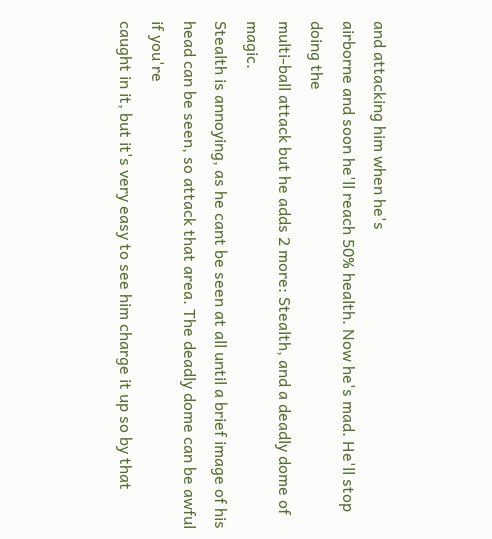and attacking him when he's
airborne and soon he'll reach 50% health. Now he's mad. He'll stop doing the
multi-ball attack but he adds 2 more: Stealth, and a deadly dome of magic.
Stealth is annoying, as he cant be seen at all until a brief image of his
head can be seen, so attack that area. The deadly dome can be awful if you're
caught in it, but it's very easy to see him charge it up so by that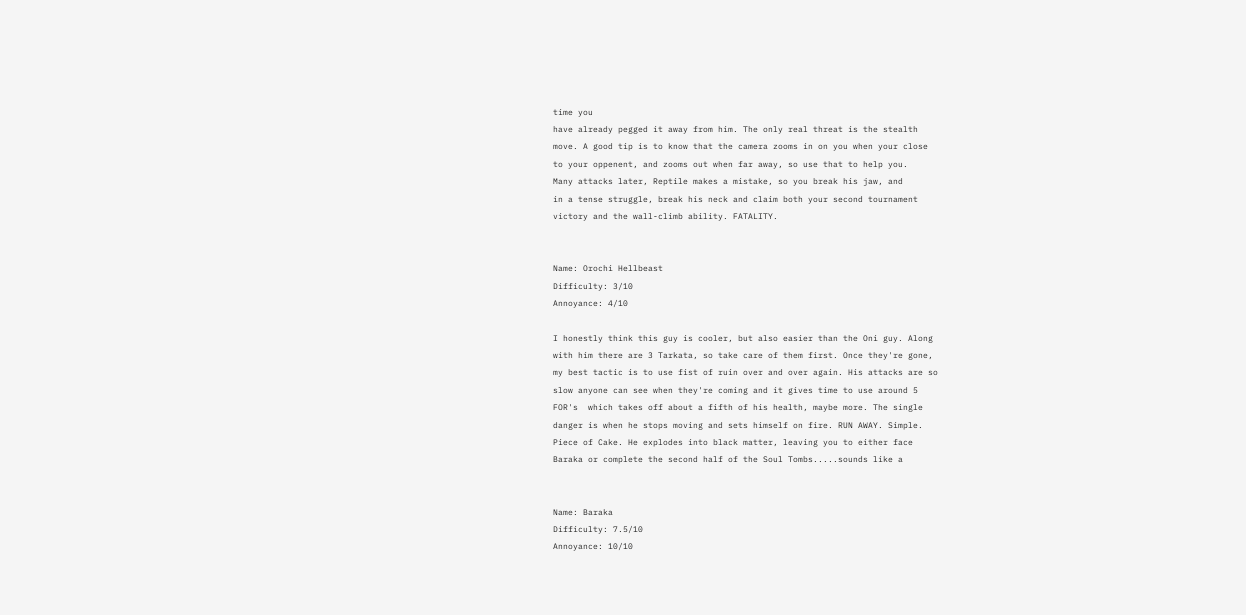time you
have already pegged it away from him. The only real threat is the stealth
move. A good tip is to know that the camera zooms in on you when your close
to your oppenent, and zooms out when far away, so use that to help you.
Many attacks later, Reptile makes a mistake, so you break his jaw, and
in a tense struggle, break his neck and claim both your second tournament
victory and the wall-climb ability. FATALITY.


Name: Orochi Hellbeast
Difficulty: 3/10
Annoyance: 4/10

I honestly think this guy is cooler, but also easier than the Oni guy. Along
with him there are 3 Tarkata, so take care of them first. Once they're gone,
my best tactic is to use fist of ruin over and over again. His attacks are so
slow anyone can see when they're coming and it gives time to use around 5
FOR's  which takes off about a fifth of his health, maybe more. The single
danger is when he stops moving and sets himself on fire. RUN AWAY. Simple.
Piece of Cake. He explodes into black matter, leaving you to either face
Baraka or complete the second half of the Soul Tombs.....sounds like a


Name: Baraka
Difficulty: 7.5/10
Annoyance: 10/10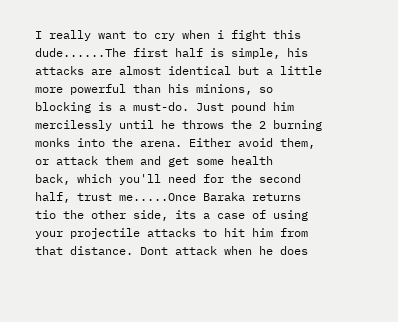I really want to cry when i fight this dude......The first half is simple, his
attacks are almost identical but a little more powerful than his minions, so
blocking is a must-do. Just pound him mercilessly until he throws the 2 burning
monks into the arena. Either avoid them, or attack them and get some health
back, which you'll need for the second half, trust me.....Once Baraka returns
tio the other side, its a case of using your projectile attacks to hit him from
that distance. Dont attack when he does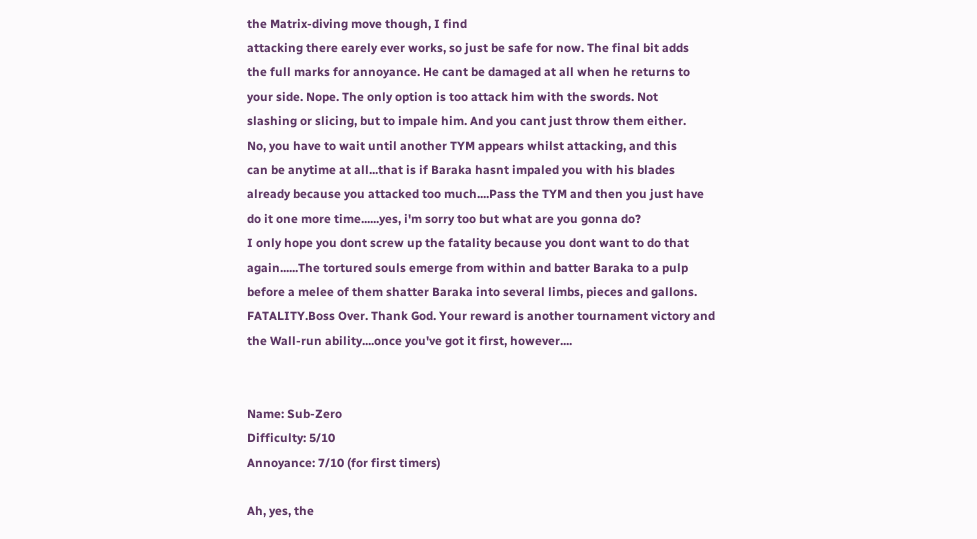the Matrix-diving move though, I find
attacking there earely ever works, so just be safe for now. The final bit adds
the full marks for annoyance. He cant be damaged at all when he returns to
your side. Nope. The only option is too attack him with the swords. Not
slashing or slicing, but to impale him. And you cant just throw them either.
No, you have to wait until another TYM appears whilst attacking, and this
can be anytime at all...that is if Baraka hasnt impaled you with his blades
already because you attacked too much....Pass the TYM and then you just have
do it one more time......yes, i'm sorry too but what are you gonna do?
I only hope you dont screw up the fatality because you dont want to do that
again......The tortured souls emerge from within and batter Baraka to a pulp
before a melee of them shatter Baraka into several limbs, pieces and gallons.
FATALITY.Boss Over. Thank God. Your reward is another tournament victory and
the Wall-run ability....once you've got it first, however....


Name: Sub-Zero
Difficulty: 5/10
Annoyance: 7/10 (for first timers)

Ah, yes, the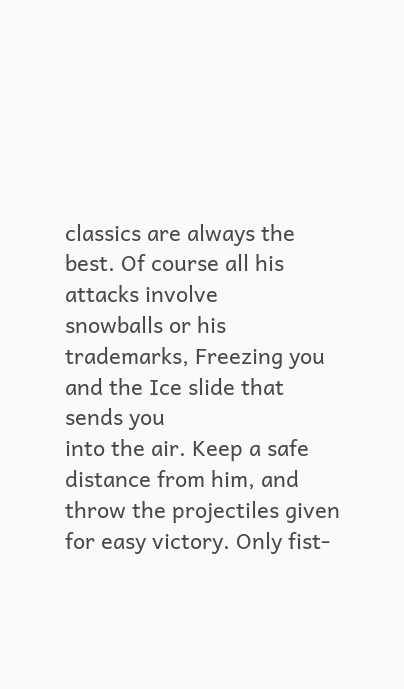classics are always the best. Of course all his attacks involve
snowballs or his trademarks, Freezing you and the Ice slide that sends you
into the air. Keep a safe distance from him, and throw the projectiles given
for easy victory. Only fist-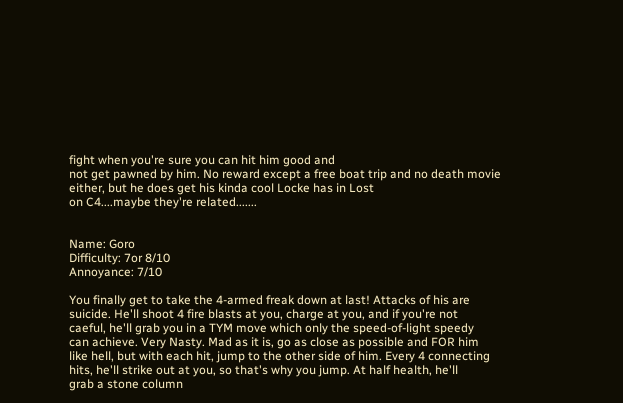fight when you're sure you can hit him good and
not get pawned by him. No reward except a free boat trip and no death movie
either, but he does get his kinda cool Locke has in Lost
on C4....maybe they're related.......


Name: Goro
Difficulty: 7or 8/10
Annoyance: 7/10

You finally get to take the 4-armed freak down at last! Attacks of his are
suicide. He'll shoot 4 fire blasts at you, charge at you, and if you're not
caeful, he'll grab you in a TYM move which only the speed-of-light speedy
can achieve. Very Nasty. Mad as it is, go as close as possible and FOR him
like hell, but with each hit, jump to the other side of him. Every 4 connecting
hits, he'll strike out at you, so that's why you jump. At half health, he'll
grab a stone column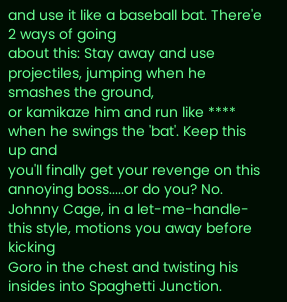and use it like a baseball bat. There'e 2 ways of going
about this: Stay away and use projectiles, jumping when he smashes the ground,
or kamikaze him and run like **** when he swings the 'bat'. Keep this up and
you'll finally get your revenge on this annoying boss.....or do you? No.
Johnny Cage, in a let-me-handle-this style, motions you away before kicking
Goro in the chest and twisting his insides into Spaghetti Junction.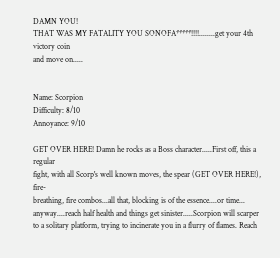DAMN YOU!
THAT WAS MY FATALITY YOU SONOFA*****!!!!........get your 4th victory coin
and move on.....


Name: Scorpion
Difficulty: 8/10
Annoyance: 9/10

GET OVER HERE! Damn he rocks as a Boss character.....First off, this a regular
fight, with all Scorp's well known moves, the spear (GET OVER HERE!), fire-
breathing, fire combos...all that, blocking is of the essence....or time...
anyway....reach half health and things get sinister.....Scorpion will scarper
to a solitary platform, trying to incinerate you in a flurry of flames. Reach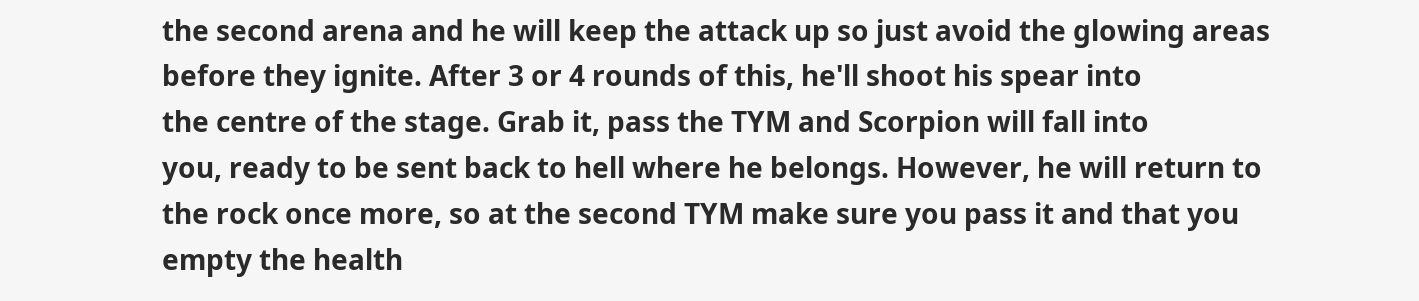the second arena and he will keep the attack up so just avoid the glowing areas
before they ignite. After 3 or 4 rounds of this, he'll shoot his spear into
the centre of the stage. Grab it, pass the TYM and Scorpion will fall into
you, ready to be sent back to hell where he belongs. However, he will return to
the rock once more, so at the second TYM make sure you pass it and that you
empty the health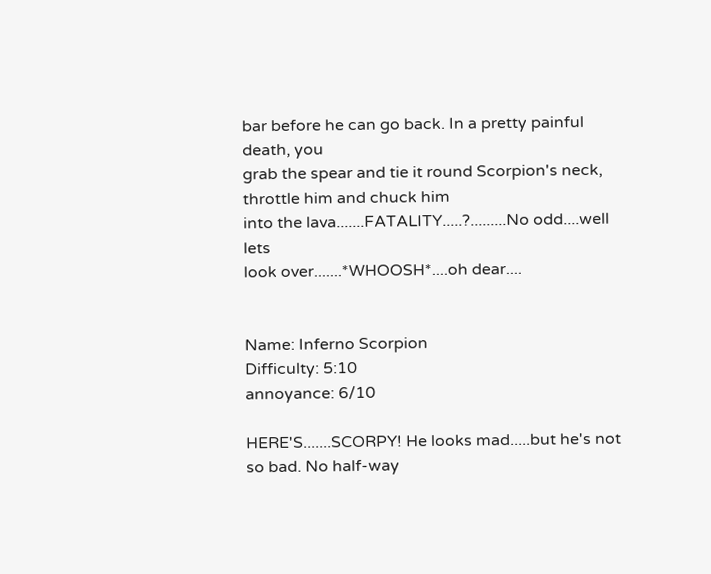bar before he can go back. In a pretty painful death, you
grab the spear and tie it round Scorpion's neck, throttle him and chuck him
into the lava.......FATALITY.....?.........No odd....well lets
look over.......*WHOOSH*....oh dear....


Name: Inferno Scorpion
Difficulty: 5:10
annoyance: 6/10

HERE'S.......SCORPY! He looks mad.....but he's not so bad. No half-way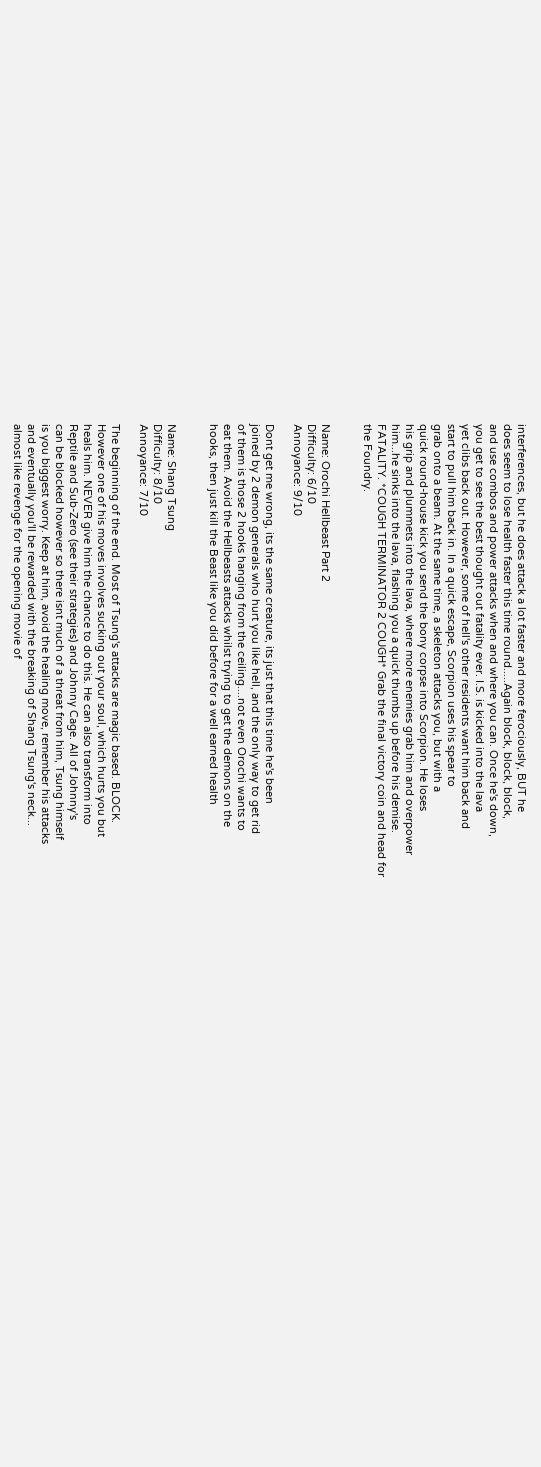interferences, but he does attack a lot faster and more ferociously, BUT he
does seem to lose health faster this time round.....Again block, block, block,
and use combos and power attacks when and where you can. Once he's down,
you get to see the best thought out fatality ever. I.S. is kicked into the lava
yet clibs back out. However, some of hell's other residents want him back and
start to pull him back in. In a quick escape, Scorpion uses his spear to
grab onto a beam. At the same time, a skeleton attacks you, but with a
quick round-house kick you send the bony corpse into Scorpion. He loses
his grip and plummets into the lava, where more enemies grab him and overpower
him...he sinks into the lava, flashing you a quick thumbs up before his demise.
FATALITY. *COUGH TERMINATOR 2 COUGH* Grab the final victory coin and head for
the Foundry.


Name: Orochi Hellbeast Part 2
Difficulty: 6/10
Annoyance: 9/10

Dont get me wrong, its the same creature, its just that this time he's been
joined by 2 demon generals who hurt you like hell, and the only way to get rid
of them is those 2 hooks hanging from the ceiling....not even Orochi wants to
eat them. Avoid the Hellbeasts attacks whilst trying to get the demons on the
hooks, then just kill the Beast like you did before for a well earned health


Name: Shang Tsung
Difficulty: 8/10
Annoyance: 7/10

The beginning of the end. Most of Tsung's attacks are magic based. BLOCK.
However one of his moves involves sucking out your soul, which hurts you but
heals him. NEVER give him the chance to do this. He can also transform into
Reptile and Sub-Zero (see their strategies) and Johnny Cage. All of Johnny's
can be blocked however so there isnt much of a threat from him, Tsung himself
is you biggest worry. Keep at him, avoid the healing move, remember his attacks
and eventually you'll be rewarded with the breaking of Shang Tsung's neck...
almost like revenge for the opening movie of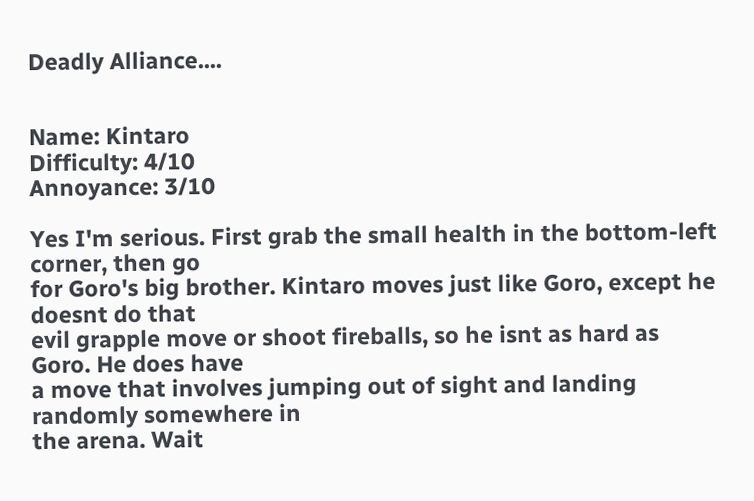Deadly Alliance....


Name: Kintaro
Difficulty: 4/10
Annoyance: 3/10

Yes I'm serious. First grab the small health in the bottom-left corner, then go
for Goro's big brother. Kintaro moves just like Goro, except he doesnt do that
evil grapple move or shoot fireballs, so he isnt as hard as Goro. He does have
a move that involves jumping out of sight and landing randomly somewhere in
the arena. Wait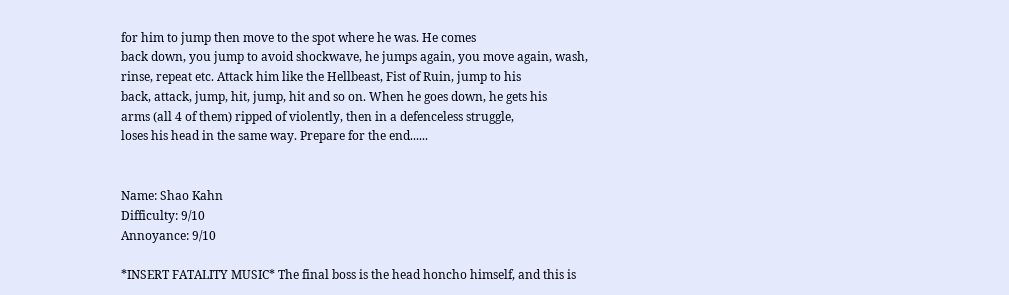for him to jump then move to the spot where he was. He comes
back down, you jump to avoid shockwave, he jumps again, you move again, wash,
rinse, repeat etc. Attack him like the Hellbeast, Fist of Ruin, jump to his
back, attack, jump, hit, jump, hit and so on. When he goes down, he gets his
arms (all 4 of them) ripped of violently, then in a defenceless struggle,
loses his head in the same way. Prepare for the end......


Name: Shao Kahn
Difficulty: 9/10
Annoyance: 9/10

*INSERT FATALITY MUSIC* The final boss is the head honcho himself, and this is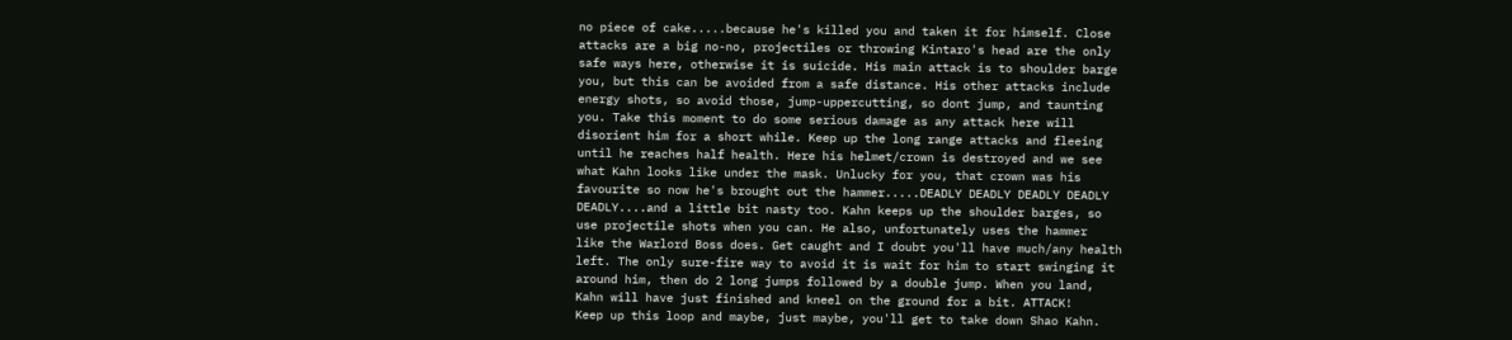no piece of cake.....because he's killed you and taken it for himself. Close
attacks are a big no-no, projectiles or throwing Kintaro's head are the only
safe ways here, otherwise it is suicide. His main attack is to shoulder barge
you, but this can be avoided from a safe distance. His other attacks include
energy shots, so avoid those, jump-uppercutting, so dont jump, and taunting
you. Take this moment to do some serious damage as any attack here will
disorient him for a short while. Keep up the long range attacks and fleeing
until he reaches half health. Here his helmet/crown is destroyed and we see
what Kahn looks like under the mask. Unlucky for you, that crown was his
favourite so now he's brought out the hammer.....DEADLY DEADLY DEADLY DEADLY
DEADLY....and a little bit nasty too. Kahn keeps up the shoulder barges, so
use projectile shots when you can. He also, unfortunately uses the hammer
like the Warlord Boss does. Get caught and I doubt you'll have much/any health
left. The only sure-fire way to avoid it is wait for him to start swinging it
around him, then do 2 long jumps followed by a double jump. When you land,
Kahn will have just finished and kneel on the ground for a bit. ATTACK!
Keep up this loop and maybe, just maybe, you'll get to take down Shao Kahn.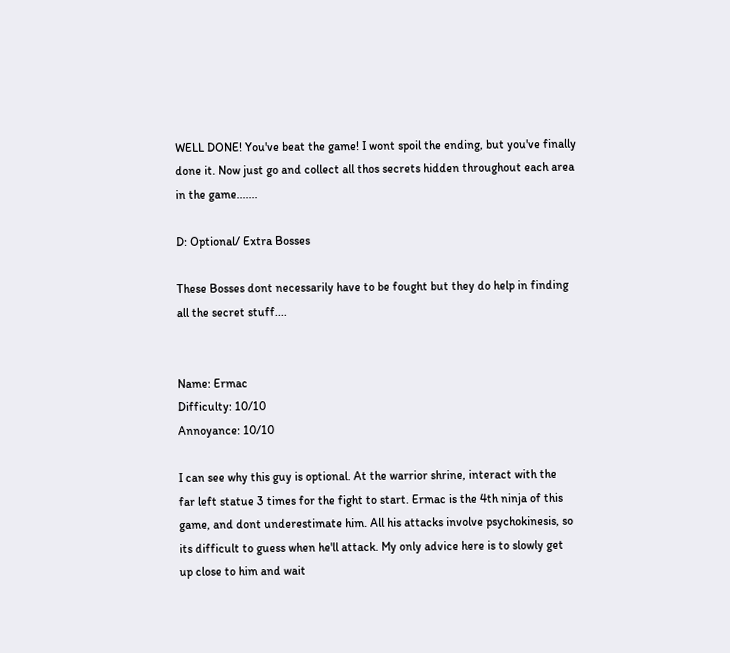WELL DONE! You've beat the game! I wont spoil the ending, but you've finally
done it. Now just go and collect all thos secrets hidden throughout each area
in the game.......

D: Optional/ Extra Bosses

These Bosses dont necessarily have to be fought but they do help in finding
all the secret stuff....


Name: Ermac
Difficulty: 10/10
Annoyance: 10/10

I can see why this guy is optional. At the warrior shrine, interact with the
far left statue 3 times for the fight to start. Ermac is the 4th ninja of this
game, and dont underestimate him. All his attacks involve psychokinesis, so
its difficult to guess when he'll attack. My only advice here is to slowly get
up close to him and wait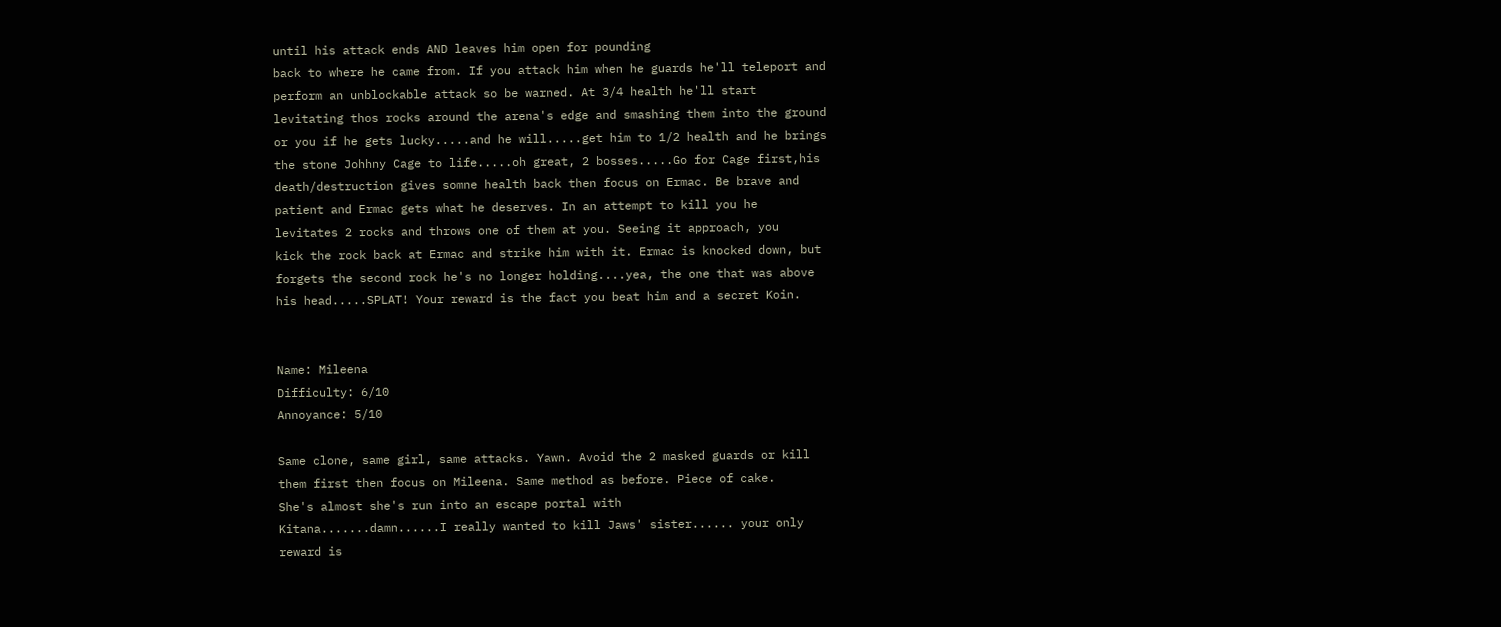until his attack ends AND leaves him open for pounding
back to where he came from. If you attack him when he guards he'll teleport and
perform an unblockable attack so be warned. At 3/4 health he'll start
levitating thos rocks around the arena's edge and smashing them into the ground
or you if he gets lucky.....and he will.....get him to 1/2 health and he brings
the stone Johhny Cage to life.....oh great, 2 bosses.....Go for Cage first,his
death/destruction gives somne health back then focus on Ermac. Be brave and
patient and Ermac gets what he deserves. In an attempt to kill you he
levitates 2 rocks and throws one of them at you. Seeing it approach, you
kick the rock back at Ermac and strike him with it. Ermac is knocked down, but
forgets the second rock he's no longer holding....yea, the one that was above
his head.....SPLAT! Your reward is the fact you beat him and a secret Koin.


Name: Mileena
Difficulty: 6/10
Annoyance: 5/10

Same clone, same girl, same attacks. Yawn. Avoid the 2 masked guards or kill
them first then focus on Mileena. Same method as before. Piece of cake.
She's almost she's run into an escape portal with
Kitana.......damn......I really wanted to kill Jaws' sister...... your only
reward is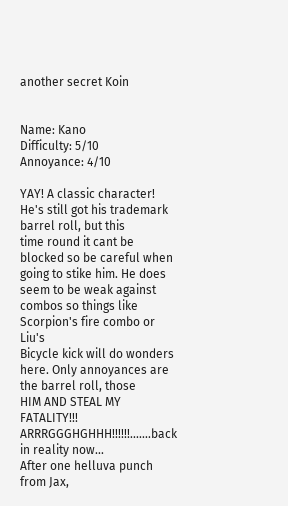another secret Koin


Name: Kano
Difficulty: 5/10
Annoyance: 4/10

YAY! A classic character! He's still got his trademark barrel roll, but this
time round it cant be blocked so be careful when going to stike him. He does
seem to be weak against combos so things like Scorpion's fire combo or Liu's
Bicycle kick will do wonders here. Only annoyances are the barrel roll, those
HIM AND STEAL MY FATALITY!!! ARRRGGGHGHHH!!!!!!.......back in reality now...
After one helluva punch from Jax,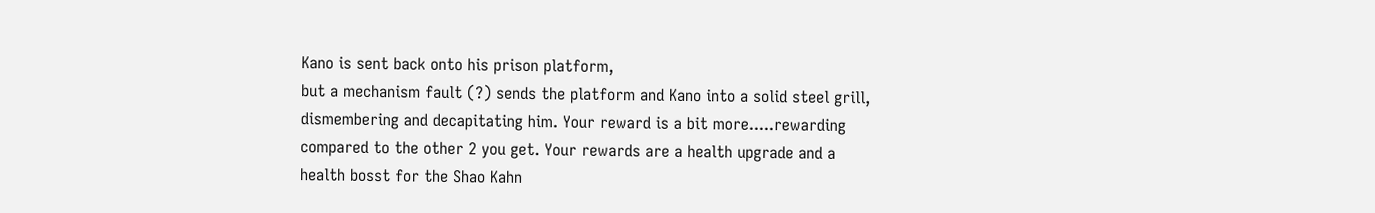Kano is sent back onto his prison platform,
but a mechanism fault (?) sends the platform and Kano into a solid steel grill,
dismembering and decapitating him. Your reward is a bit more.....rewarding
compared to the other 2 you get. Your rewards are a health upgrade and a
health bosst for the Shao Kahn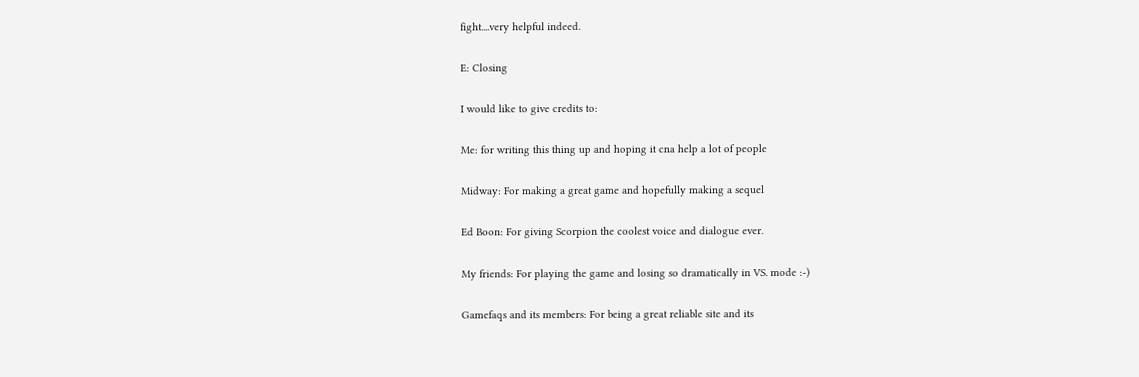fight....very helpful indeed.

E: Closing

I would like to give credits to:

Me: for writing this thing up and hoping it cna help a lot of people

Midway: For making a great game and hopefully making a sequel

Ed Boon: For giving Scorpion the coolest voice and dialogue ever.

My friends: For playing the game and losing so dramatically in VS. mode :-)

Gamefaqs and its members: For being a great reliable site and its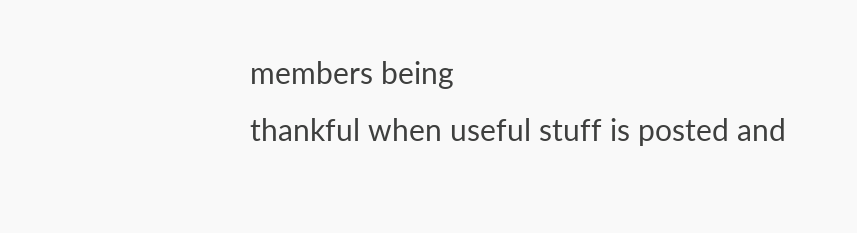members being
thankful when useful stuff is posted and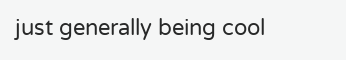just generally being cool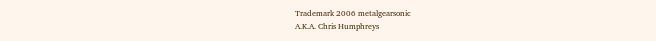Trademark 2006 metalgearsonic
A.K.A. Chris Humphreys